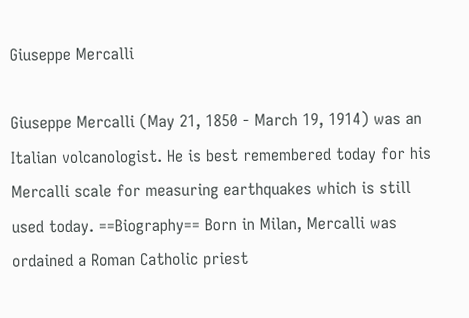Giuseppe Mercalli

Giuseppe Mercalli (May 21, 1850 - March 19, 1914) was an Italian volcanologist. He is best remembered today for his Mercalli scale for measuring earthquakes which is still used today. ==Biography== Born in Milan, Mercalli was ordained a Roman Catholic priest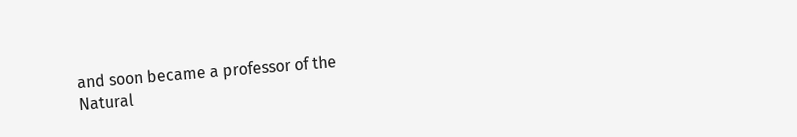and soon became a professor of the Natural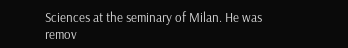Sciences at the seminary of Milan. He was remov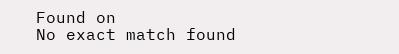Found on
No exact match found